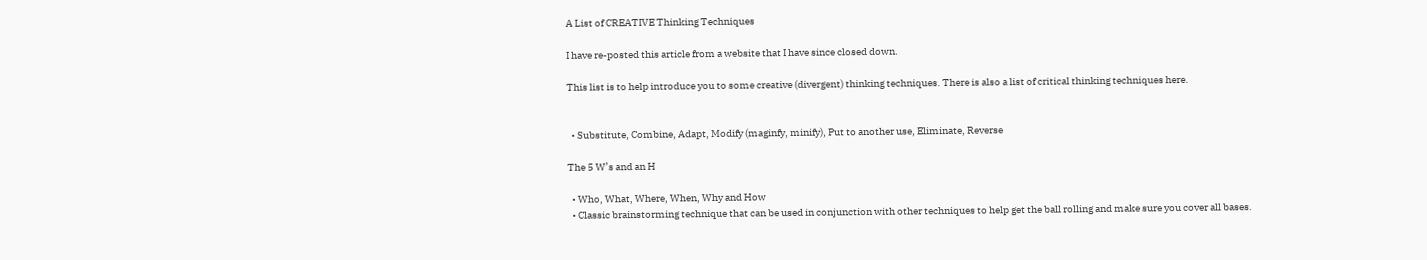A List of CREATIVE Thinking Techniques

I have re-posted this article from a website that I have since closed down.

This list is to help introduce you to some creative (divergent) thinking techniques. There is also a list of critical thinking techniques here.


  • Substitute, Combine, Adapt, Modify (maginfy, minify), Put to another use, Eliminate, Reverse

The 5 W’s and an H

  • Who, What, Where, When, Why and How
  • Classic brainstorming technique that can be used in conjunction with other techniques to help get the ball rolling and make sure you cover all bases.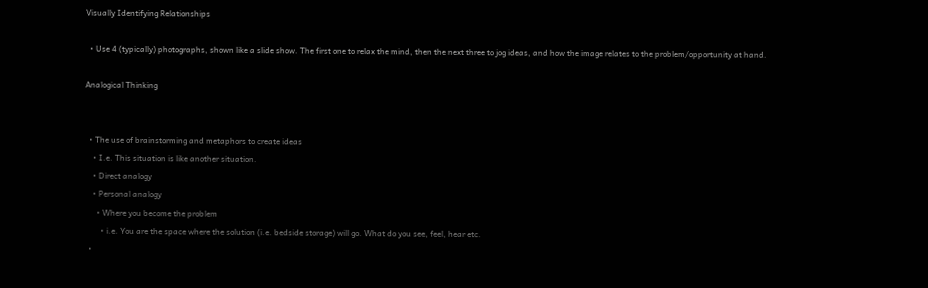Visually Identifying Relationships

  • Use 4 (typically) photographs, shown like a slide show. The first one to relax the mind, then the next three to jog ideas, and how the image relates to the problem/opportunity at hand.

Analogical Thinking


  • The use of brainstorming and metaphors to create ideas
    • I.e. This situation is like another situation.
    • Direct analogy
    • Personal analogy
      • Where you become the problem
        • i.e. You are the space where the solution (i.e. bedside storage) will go. What do you see, feel, hear etc.
  •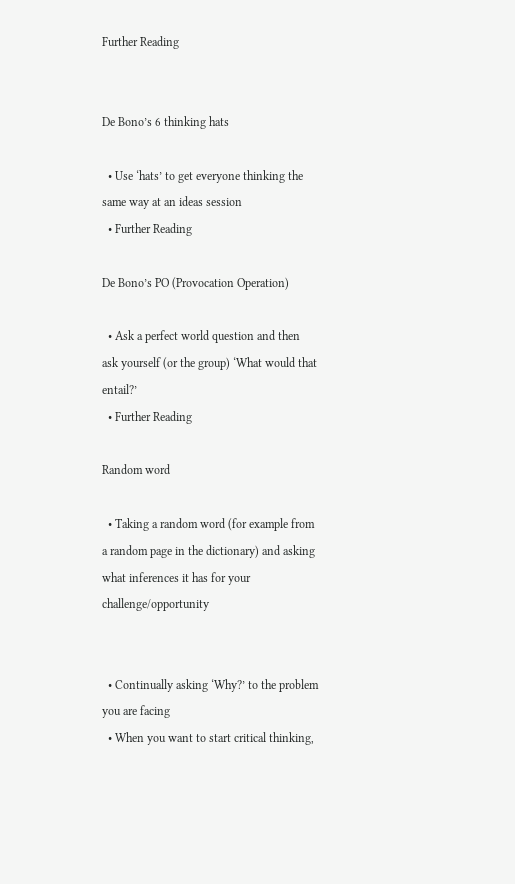Further Reading


De Bono’s 6 thinking hats

  • Use ‘hats’ to get everyone thinking the same way at an ideas session
  • Further Reading

De Bono’s PO (Provocation Operation)

  • Ask a perfect world question and then ask yourself (or the group) ‘What would that entail?’
  • Further Reading

Random word

  • Taking a random word (for example from a random page in the dictionary) and asking what inferences it has for your challenge/opportunity


  • Continually asking ‘Why?’ to the problem you are facing
  • When you want to start critical thinking,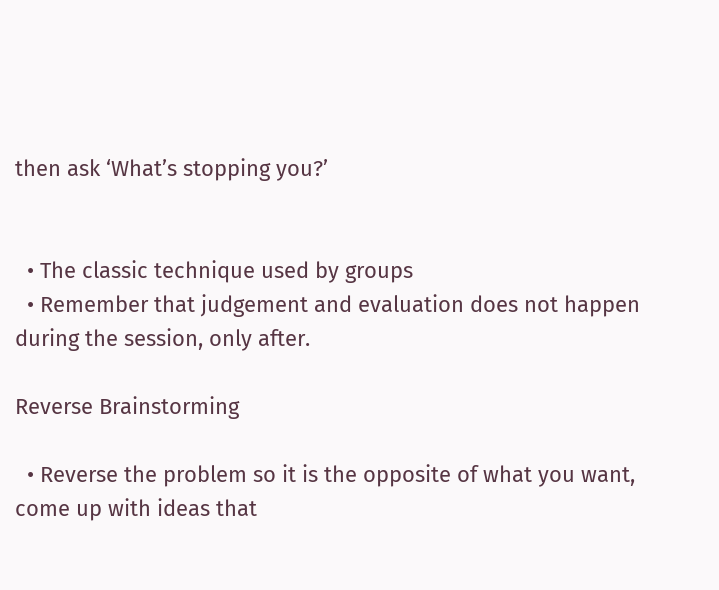then ask ‘What’s stopping you?’


  • The classic technique used by groups
  • Remember that judgement and evaluation does not happen during the session, only after.

Reverse Brainstorming

  • Reverse the problem so it is the opposite of what you want, come up with ideas that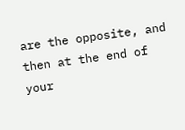are the opposite, and then at the end of your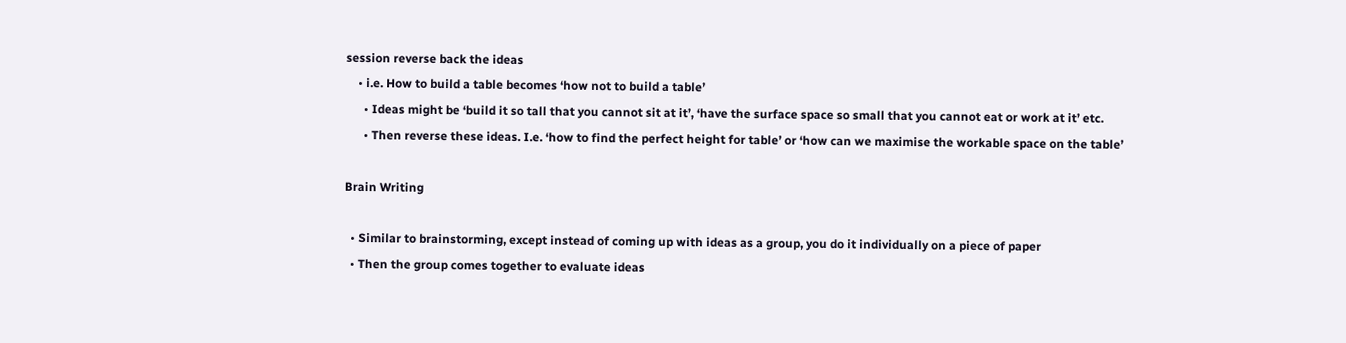session reverse back the ideas
    • i.e. How to build a table becomes ‘how not to build a table’
      • Ideas might be ‘build it so tall that you cannot sit at it’, ‘have the surface space so small that you cannot eat or work at it’ etc.
      • Then reverse these ideas. I.e. ‘how to find the perfect height for table’ or ‘how can we maximise the workable space on the table’

Brain Writing

  • Similar to brainstorming, except instead of coming up with ideas as a group, you do it individually on a piece of paper
  • Then the group comes together to evaluate ideas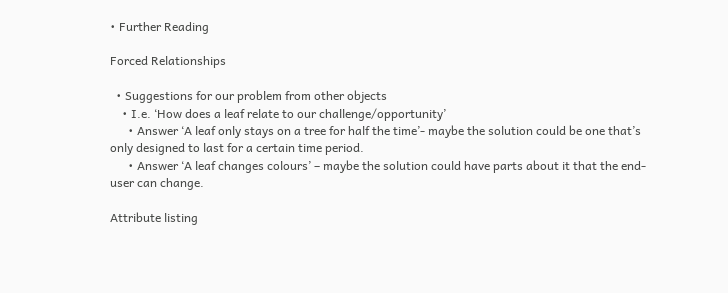• Further Reading

Forced Relationships

  • Suggestions for our problem from other objects
    • I.e. ‘How does a leaf relate to our challenge/opportunity’
      • Answer ‘A leaf only stays on a tree for half the time’- maybe the solution could be one that’s only designed to last for a certain time period.
      • Answer ‘A leaf changes colours’ – maybe the solution could have parts about it that the end-user can change.

Attribute listing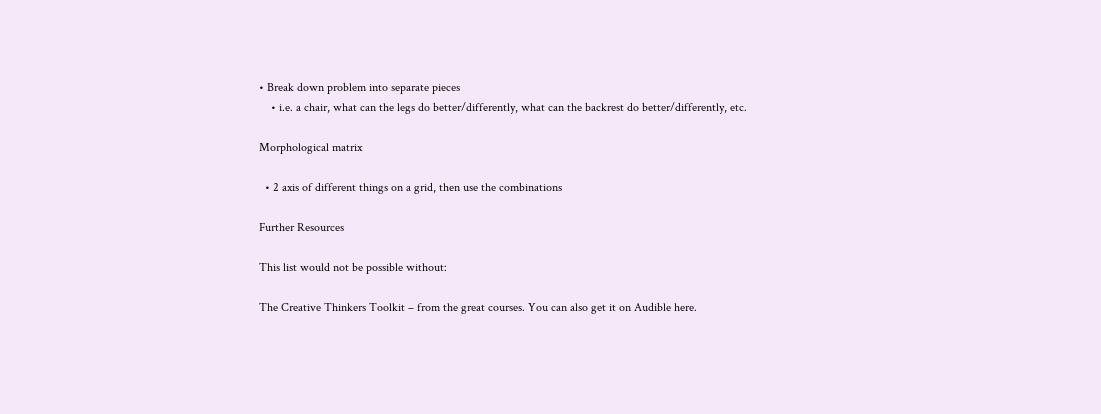• Break down problem into separate pieces
    • i.e. a chair, what can the legs do better/differently, what can the backrest do better/differently, etc.

Morphological matrix

  • 2 axis of different things on a grid, then use the combinations

Further Resources

This list would not be possible without:

The Creative Thinkers Toolkit – from the great courses. You can also get it on Audible here.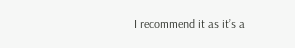I recommend it as it’s a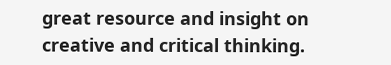great resource and insight on creative and critical thinking.